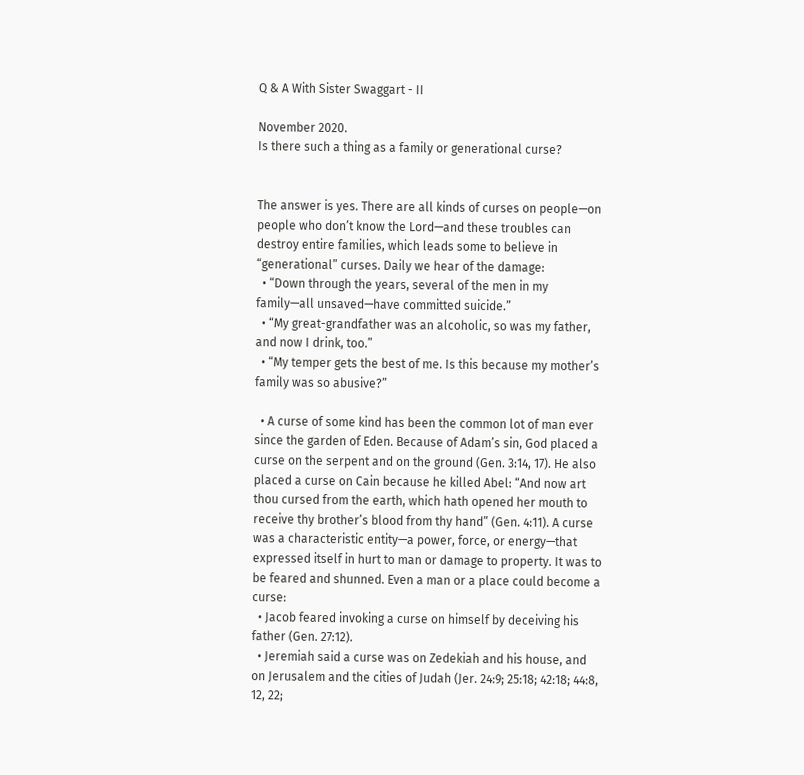Q & A With Sister Swaggart - II

November 2020.
Is there such a thing as a family or generational curse?


The answer is yes. There are all kinds of curses on people—on people who don’t know the Lord—and these troubles can destroy entire families, which leads some to believe in “generational” curses. Daily we hear of the damage:
  • “Down through the years, several of the men in my family—all unsaved—have committed suicide.”
  • “My great-grandfather was an alcoholic, so was my father, and now I drink, too.”
  • “My temper gets the best of me. Is this because my mother’s family was so abusive?”

  • A curse of some kind has been the common lot of man ever since the garden of Eden. Because of Adam’s sin, God placed a curse on the serpent and on the ground (Gen. 3:14, 17). He also placed a curse on Cain because he killed Abel: “And now art thou cursed from the earth, which hath opened her mouth to receive thy brother’s blood from thy hand” (Gen. 4:11). A curse was a characteristic entity—a power, force, or energy—that expressed itself in hurt to man or damage to property. It was to be feared and shunned. Even a man or a place could become a curse:
  • Jacob feared invoking a curse on himself by deceiving his father (Gen. 27:12).
  • Jeremiah said a curse was on Zedekiah and his house, and on Jerusalem and the cities of Judah (Jer. 24:9; 25:18; 42:18; 44:8, 12, 22;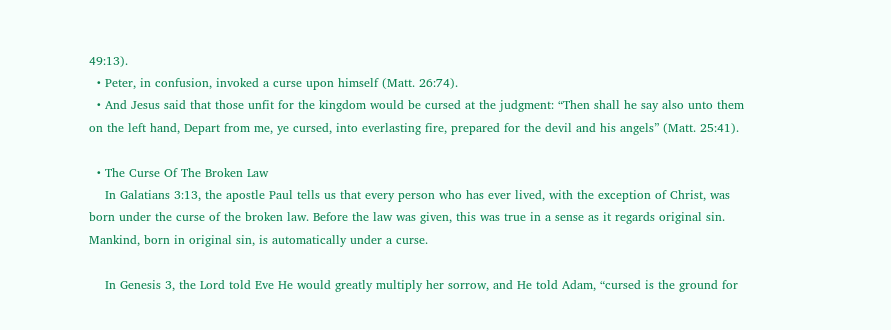49:13).
  • Peter, in confusion, invoked a curse upon himself (Matt. 26:74).
  • And Jesus said that those unfit for the kingdom would be cursed at the judgment: “Then shall he say also unto them on the left hand, Depart from me, ye cursed, into everlasting fire, prepared for the devil and his angels” (Matt. 25:41).

  • The Curse Of The Broken Law
    In Galatians 3:13, the apostle Paul tells us that every person who has ever lived, with the exception of Christ, was born under the curse of the broken law. Before the law was given, this was true in a sense as it regards original sin. Mankind, born in original sin, is automatically under a curse.

    In Genesis 3, the Lord told Eve He would greatly multiply her sorrow, and He told Adam, “cursed is the ground for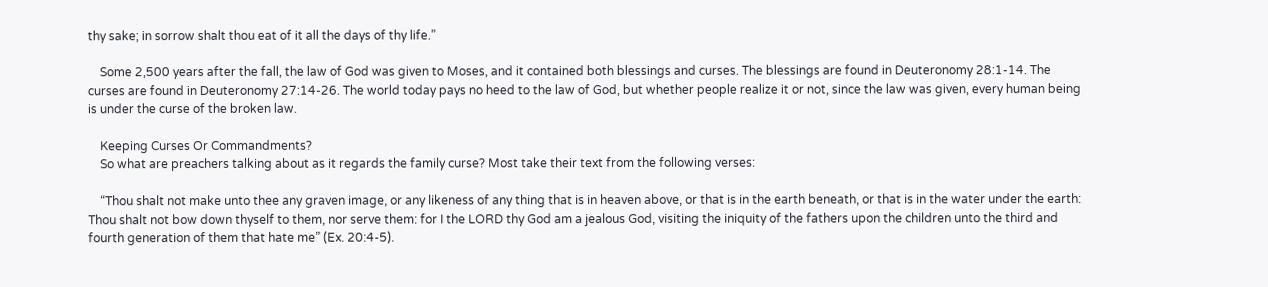thy sake; in sorrow shalt thou eat of it all the days of thy life.”

    Some 2,500 years after the fall, the law of God was given to Moses, and it contained both blessings and curses. The blessings are found in Deuteronomy 28:1-14. The curses are found in Deuteronomy 27:14-26. The world today pays no heed to the law of God, but whether people realize it or not, since the law was given, every human being is under the curse of the broken law.

    Keeping Curses Or Commandments?
    So what are preachers talking about as it regards the family curse? Most take their text from the following verses:

    “Thou shalt not make unto thee any graven image, or any likeness of any thing that is in heaven above, or that is in the earth beneath, or that is in the water under the earth: Thou shalt not bow down thyself to them, nor serve them: for I the LORD thy God am a jealous God, visiting the iniquity of the fathers upon the children unto the third and fourth generation of them that hate me” (Ex. 20:4-5).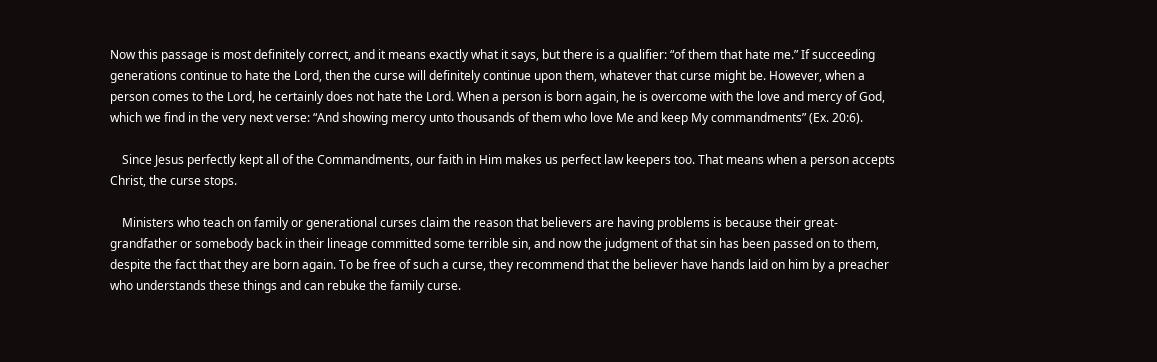Now this passage is most definitely correct, and it means exactly what it says, but there is a qualifier: “of them that hate me.” If succeeding generations continue to hate the Lord, then the curse will definitely continue upon them, whatever that curse might be. However, when a person comes to the Lord, he certainly does not hate the Lord. When a person is born again, he is overcome with the love and mercy of God, which we find in the very next verse: “And showing mercy unto thousands of them who love Me and keep My commandments” (Ex. 20:6).

    Since Jesus perfectly kept all of the Commandments, our faith in Him makes us perfect law keepers too. That means when a person accepts Christ, the curse stops.

    Ministers who teach on family or generational curses claim the reason that believers are having problems is because their great-grandfather or somebody back in their lineage committed some terrible sin, and now the judgment of that sin has been passed on to them, despite the fact that they are born again. To be free of such a curse, they recommend that the believer have hands laid on him by a preacher who understands these things and can rebuke the family curse.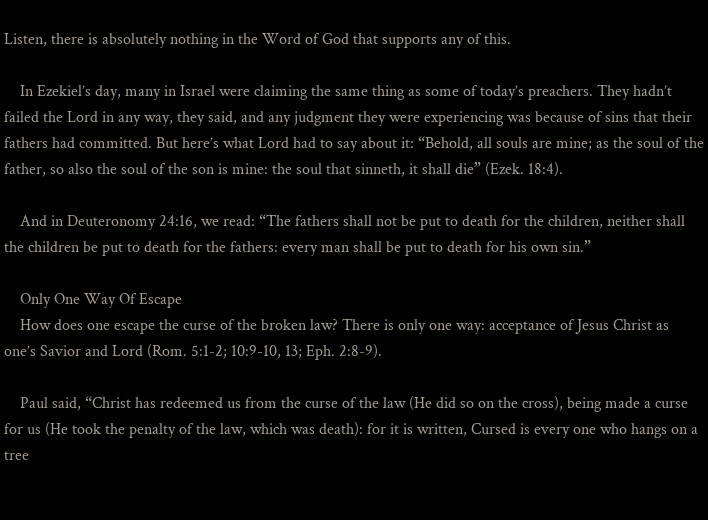Listen, there is absolutely nothing in the Word of God that supports any of this.

    In Ezekiel’s day, many in Israel were claiming the same thing as some of today’s preachers. They hadn’t failed the Lord in any way, they said, and any judgment they were experiencing was because of sins that their fathers had committed. But here’s what Lord had to say about it: “Behold, all souls are mine; as the soul of the father, so also the soul of the son is mine: the soul that sinneth, it shall die” (Ezek. 18:4).

    And in Deuteronomy 24:16, we read: “The fathers shall not be put to death for the children, neither shall the children be put to death for the fathers: every man shall be put to death for his own sin.”

    Only One Way Of Escape
    How does one escape the curse of the broken law? There is only one way: acceptance of Jesus Christ as one’s Savior and Lord (Rom. 5:1-2; 10:9-10, 13; Eph. 2:8-9).

    Paul said, “Christ has redeemed us from the curse of the law (He did so on the cross), being made a curse for us (He took the penalty of the law, which was death): for it is written, Cursed is every one who hangs on a tree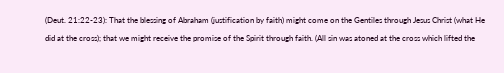(Deut. 21:22-23): That the blessing of Abraham (justification by faith) might come on the Gentiles through Jesus Christ (what He did at the cross); that we might receive the promise of the Spirit through faith. (All sin was atoned at the cross which lifted the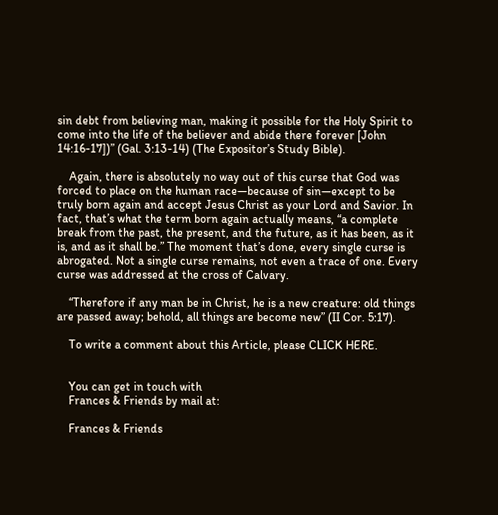sin debt from believing man, making it possible for the Holy Spirit to come into the life of the believer and abide there forever [John 14:16-17])” (Gal. 3:13-14) (The Expositor’s Study Bible).

    Again, there is absolutely no way out of this curse that God was forced to place on the human race—because of sin—except to be truly born again and accept Jesus Christ as your Lord and Savior. In fact, that’s what the term born again actually means, “a complete break from the past, the present, and the future, as it has been, as it is, and as it shall be.” The moment that’s done, every single curse is abrogated. Not a single curse remains, not even a trace of one. Every curse was addressed at the cross of Calvary.

    “Therefore if any man be in Christ, he is a new creature: old things are passed away; behold, all things are become new” (II Cor. 5:17).

    To write a comment about this Article, please CLICK HERE.


    You can get in touch with
    Frances & Friends by mail at:

    Frances & Friends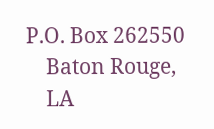P.O. Box 262550
    Baton Rouge,
    LA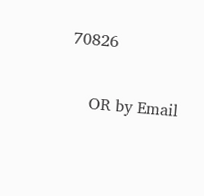70826

    OR by Email